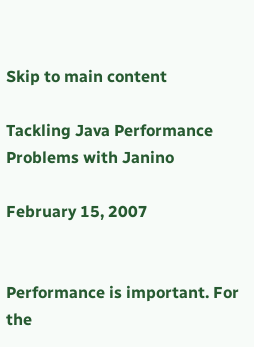Skip to main content

Tackling Java Performance Problems with Janino

February 15, 2007


Performance is important. For the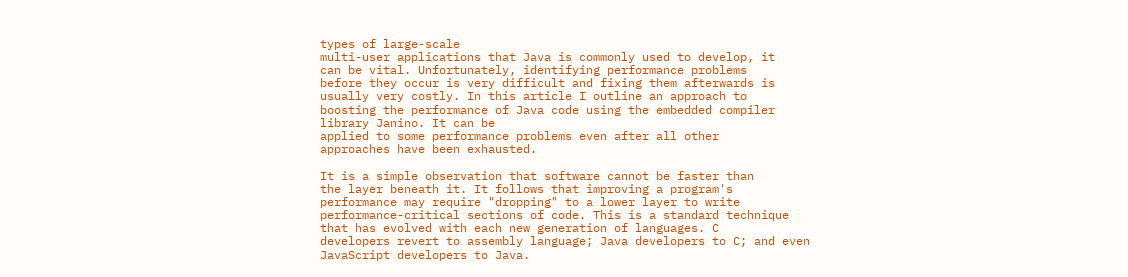types of large-scale
multi-user applications that Java is commonly used to develop, it
can be vital. Unfortunately, identifying performance problems
before they occur is very difficult and fixing them afterwards is
usually very costly. In this article I outline an approach to
boosting the performance of Java code using the embedded compiler
library Janino. It can be
applied to some performance problems even after all other
approaches have been exhausted.

It is a simple observation that software cannot be faster than
the layer beneath it. It follows that improving a program's
performance may require "dropping" to a lower layer to write
performance-critical sections of code. This is a standard technique
that has evolved with each new generation of languages. C
developers revert to assembly language; Java developers to C; and even
JavaScript developers to Java.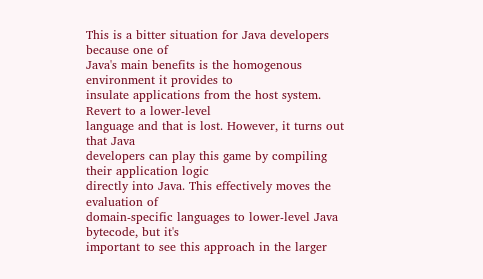This is a bitter situation for Java developers because one of
Java's main benefits is the homogenous environment it provides to
insulate applications from the host system. Revert to a lower-level
language and that is lost. However, it turns out that Java
developers can play this game by compiling their application logic
directly into Java. This effectively moves the evaluation of
domain-specific languages to lower-level Java bytecode, but it's
important to see this approach in the larger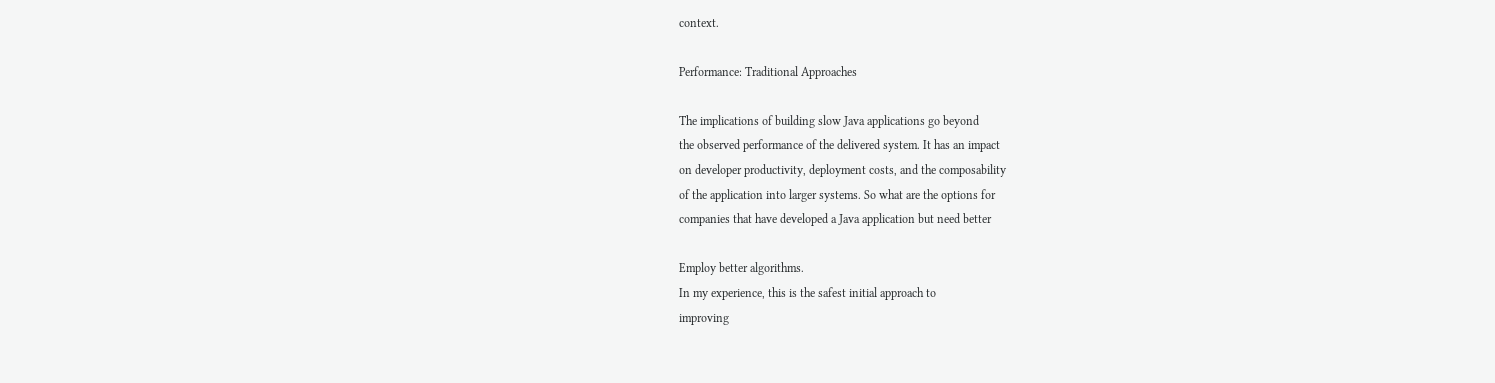context.

Performance: Traditional Approaches

The implications of building slow Java applications go beyond
the observed performance of the delivered system. It has an impact
on developer productivity, deployment costs, and the composability
of the application into larger systems. So what are the options for
companies that have developed a Java application but need better

Employ better algorithms.
In my experience, this is the safest initial approach to
improving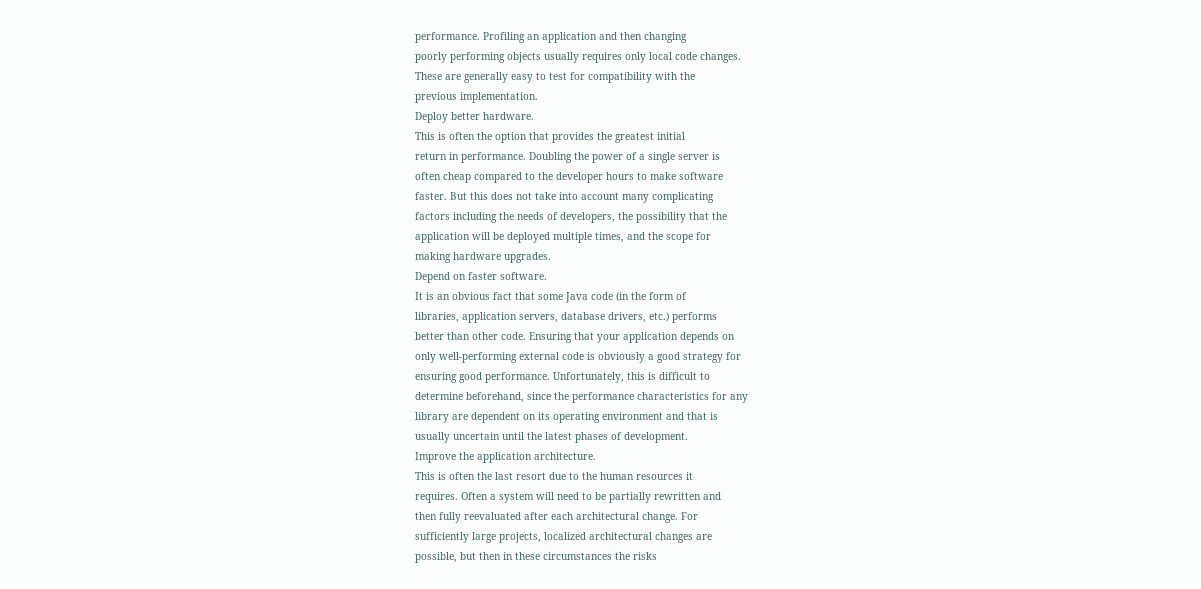performance. Profiling an application and then changing
poorly performing objects usually requires only local code changes.
These are generally easy to test for compatibility with the
previous implementation.
Deploy better hardware.
This is often the option that provides the greatest initial
return in performance. Doubling the power of a single server is
often cheap compared to the developer hours to make software
faster. But this does not take into account many complicating
factors including the needs of developers, the possibility that the
application will be deployed multiple times, and the scope for
making hardware upgrades.
Depend on faster software.
It is an obvious fact that some Java code (in the form of
libraries, application servers, database drivers, etc.) performs
better than other code. Ensuring that your application depends on
only well-performing external code is obviously a good strategy for
ensuring good performance. Unfortunately, this is difficult to
determine beforehand, since the performance characteristics for any
library are dependent on its operating environment and that is
usually uncertain until the latest phases of development.
Improve the application architecture.
This is often the last resort due to the human resources it
requires. Often a system will need to be partially rewritten and
then fully reevaluated after each architectural change. For
sufficiently large projects, localized architectural changes are
possible, but then in these circumstances the risks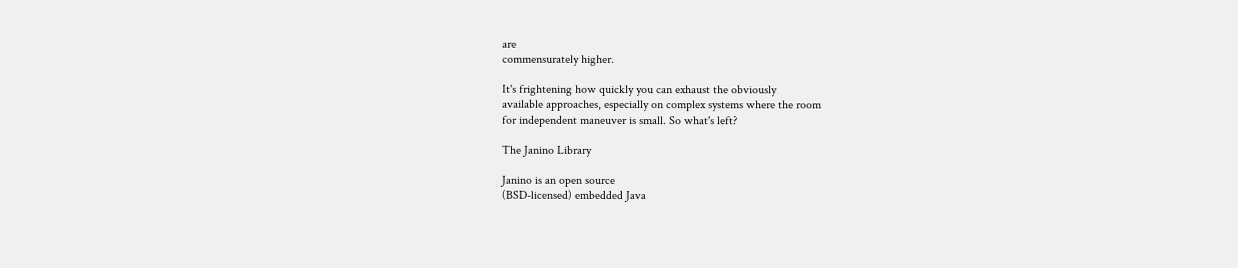are
commensurately higher.

It's frightening how quickly you can exhaust the obviously
available approaches, especially on complex systems where the room
for independent maneuver is small. So what's left?

The Janino Library

Janino is an open source
(BSD-licensed) embedded Java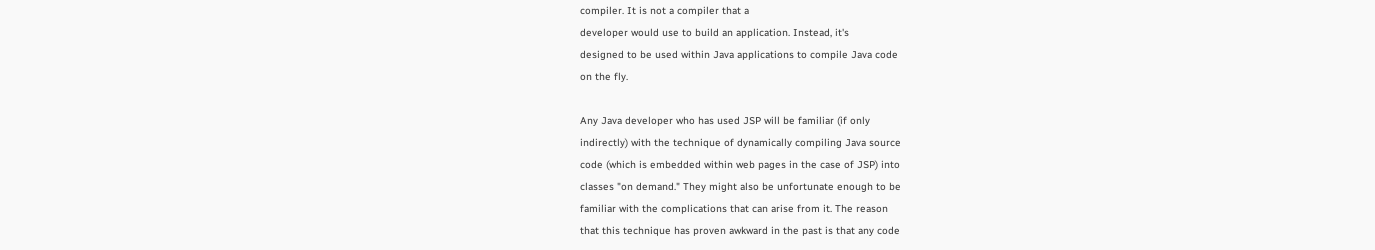compiler. It is not a compiler that a
developer would use to build an application. Instead, it's
designed to be used within Java applications to compile Java code
on the fly.

Any Java developer who has used JSP will be familiar (if only
indirectly) with the technique of dynamically compiling Java source
code (which is embedded within web pages in the case of JSP) into
classes "on demand." They might also be unfortunate enough to be
familiar with the complications that can arise from it. The reason
that this technique has proven awkward in the past is that any code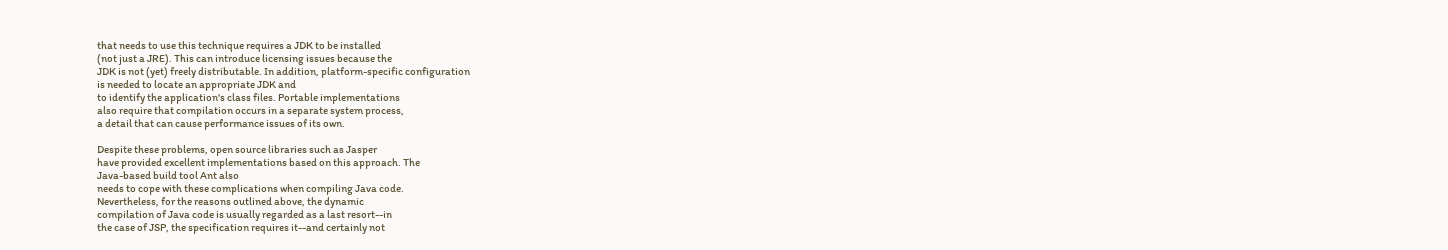that needs to use this technique requires a JDK to be installed
(not just a JRE). This can introduce licensing issues because the
JDK is not (yet) freely distributable. In addition, platform-specific configuration
is needed to locate an appropriate JDK and
to identify the application's class files. Portable implementations
also require that compilation occurs in a separate system process,
a detail that can cause performance issues of its own.

Despite these problems, open source libraries such as Jasper
have provided excellent implementations based on this approach. The
Java-based build tool Ant also
needs to cope with these complications when compiling Java code.
Nevertheless, for the reasons outlined above, the dynamic
compilation of Java code is usually regarded as a last resort--in
the case of JSP, the specification requires it--and certainly not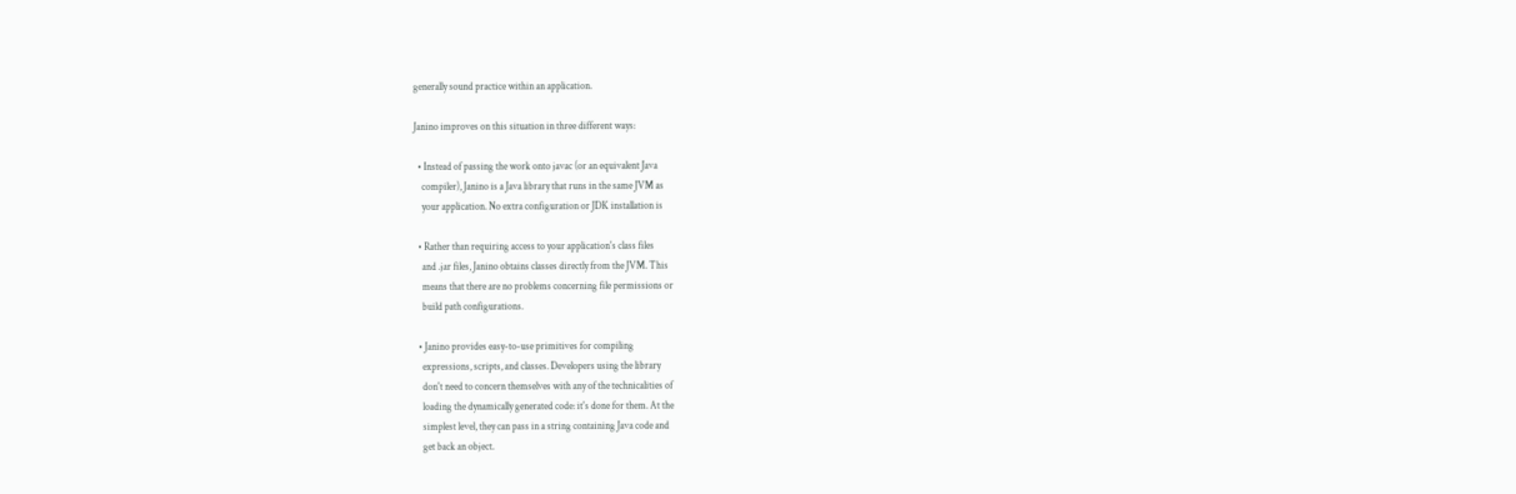generally sound practice within an application.

Janino improves on this situation in three different ways:

  • Instead of passing the work onto javac (or an equivalent Java
    compiler), Janino is a Java library that runs in the same JVM as
    your application. No extra configuration or JDK installation is

  • Rather than requiring access to your application's class files
    and .jar files, Janino obtains classes directly from the JVM. This
    means that there are no problems concerning file permissions or
    build path configurations.

  • Janino provides easy-to-use primitives for compiling
    expressions, scripts, and classes. Developers using the library
    don't need to concern themselves with any of the technicalities of
    loading the dynamically generated code: it's done for them. At the
    simplest level, they can pass in a string containing Java code and
    get back an object.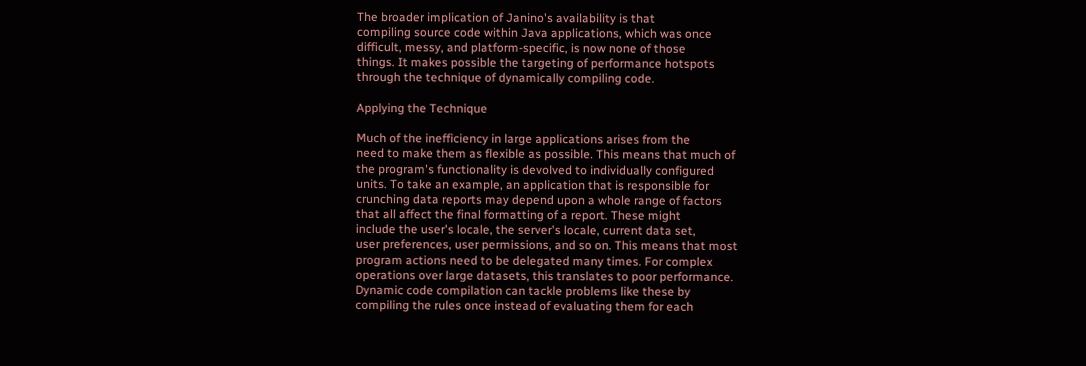The broader implication of Janino's availability is that
compiling source code within Java applications, which was once
difficult, messy, and platform-specific, is now none of those
things. It makes possible the targeting of performance hotspots
through the technique of dynamically compiling code.

Applying the Technique

Much of the inefficiency in large applications arises from the
need to make them as flexible as possible. This means that much of
the program's functionality is devolved to individually configured
units. To take an example, an application that is responsible for
crunching data reports may depend upon a whole range of factors
that all affect the final formatting of a report. These might
include the user's locale, the server's locale, current data set,
user preferences, user permissions, and so on. This means that most
program actions need to be delegated many times. For complex
operations over large datasets, this translates to poor performance.
Dynamic code compilation can tackle problems like these by
compiling the rules once instead of evaluating them for each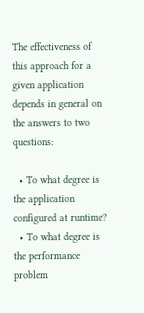The effectiveness of this approach for a given application
depends in general on the answers to two questions:

  • To what degree is the application configured at runtime?
  • To what degree is the performance problem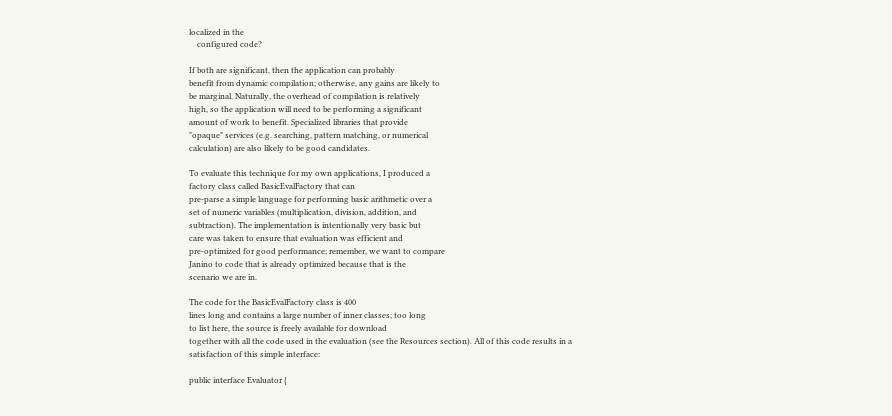localized in the
    configured code?

If both are significant, then the application can probably
benefit from dynamic compilation; otherwise, any gains are likely to
be marginal. Naturally, the overhead of compilation is relatively
high, so the application will need to be performing a significant
amount of work to benefit. Specialized libraries that provide
"opaque" services (e.g. searching, pattern matching, or numerical
calculation) are also likely to be good candidates.

To evaluate this technique for my own applications, I produced a
factory class called BasicEvalFactory that can
pre-parse a simple language for performing basic arithmetic over a
set of numeric variables (multiplication, division, addition, and
subtraction). The implementation is intentionally very basic but
care was taken to ensure that evaluation was efficient and
pre-optimized for good performance; remember, we want to compare
Janino to code that is already optimized because that is the
scenario we are in.

The code for the BasicEvalFactory class is 400
lines long and contains a large number of inner classes; too long
to list here, the source is freely available for download
together with all the code used in the evaluation (see the Resources section). All of this code results in a
satisfaction of this simple interface:

public interface Evaluator {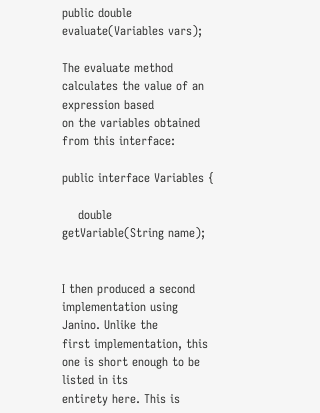public double evaluate(Variables vars);

The evaluate method calculates the value of an expression based
on the variables obtained from this interface:

public interface Variables {

    double getVariable(String name);


I then produced a second implementation using Janino. Unlike the
first implementation, this one is short enough to be listed in its
entirety here. This is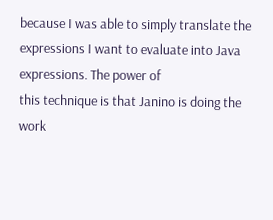because I was able to simply translate the
expressions I want to evaluate into Java expressions. The power of
this technique is that Janino is doing the work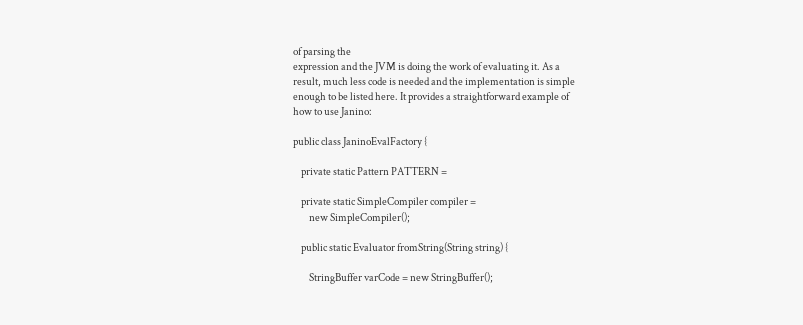of parsing the
expression and the JVM is doing the work of evaluating it. As a
result, much less code is needed and the implementation is simple
enough to be listed here. It provides a straightforward example of
how to use Janino:

public class JaninoEvalFactory {

    private static Pattern PATTERN =

    private static SimpleCompiler compiler =
        new SimpleCompiler();

    public static Evaluator fromString(String string) {

        StringBuffer varCode = new StringBuffer();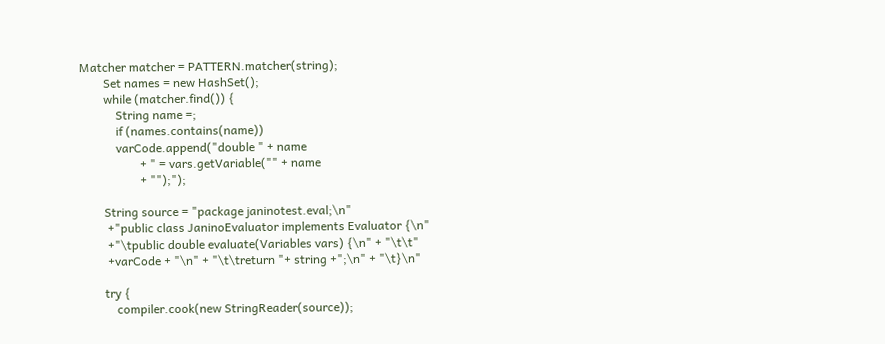Matcher matcher = PATTERN.matcher(string);
        Set names = new HashSet();
        while (matcher.find()) {
            String name =;
            if (names.contains(name))
            varCode.append("double " + name
                    + " = vars.getVariable("" + name
                    + "");");

        String source = "package janinotest.eval;\n"
         +"public class JaninoEvaluator implements Evaluator {\n"
         +"\tpublic double evaluate(Variables vars) {\n" + "\t\t"
         +varCode + "\n" + "\t\treturn "+ string +";\n" + "\t}\n"

        try {
            compiler.cook(new StringReader(source));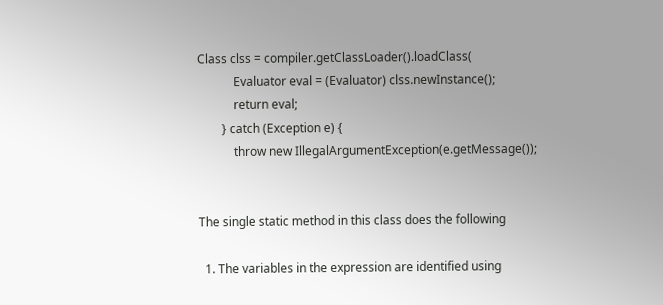Class clss = compiler.getClassLoader().loadClass(
            Evaluator eval = (Evaluator) clss.newInstance();
            return eval;
        } catch (Exception e) {
            throw new IllegalArgumentException(e.getMessage());


The single static method in this class does the following

  1. The variables in the expression are identified using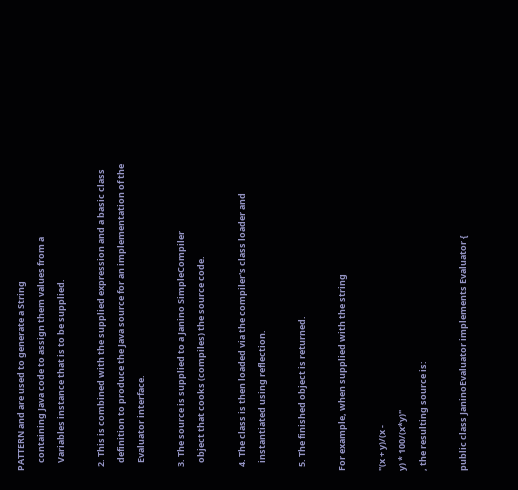PATTERN and are used to generate a String
    containing Java code to assign them values from a
    Variables instance that is to be supplied.

  2. This is combined with the supplied expression and a basic class
    definition to produce the Java source for an implementation of the
    Evaluator interface.

  3. The source is supplied to a Janino SimpleCompiler
    object that cooks (compiles) the source code.

  4. The class is then loaded via the compiler's class loader and
    instantiated using reflection.

  5. The finished object is returned.

For example, when supplied with the string

"(x + y)/(x -
y) * 100/(x*y)"
, the resulting source is:

public class JaninoEvaluator implements Evaluator {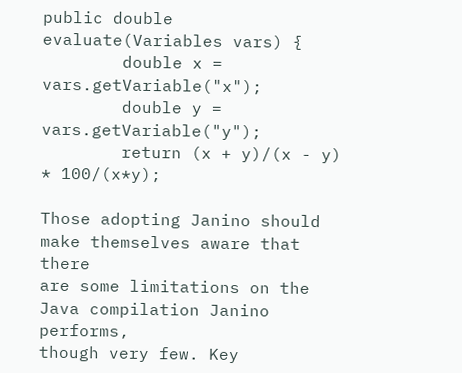public double evaluate(Variables vars) {
        double x = vars.getVariable("x");
        double y = vars.getVariable("y");
        return (x + y)/(x - y) * 100/(x*y);

Those adopting Janino should make themselves aware that there
are some limitations on the Java compilation Janino performs,
though very few. Key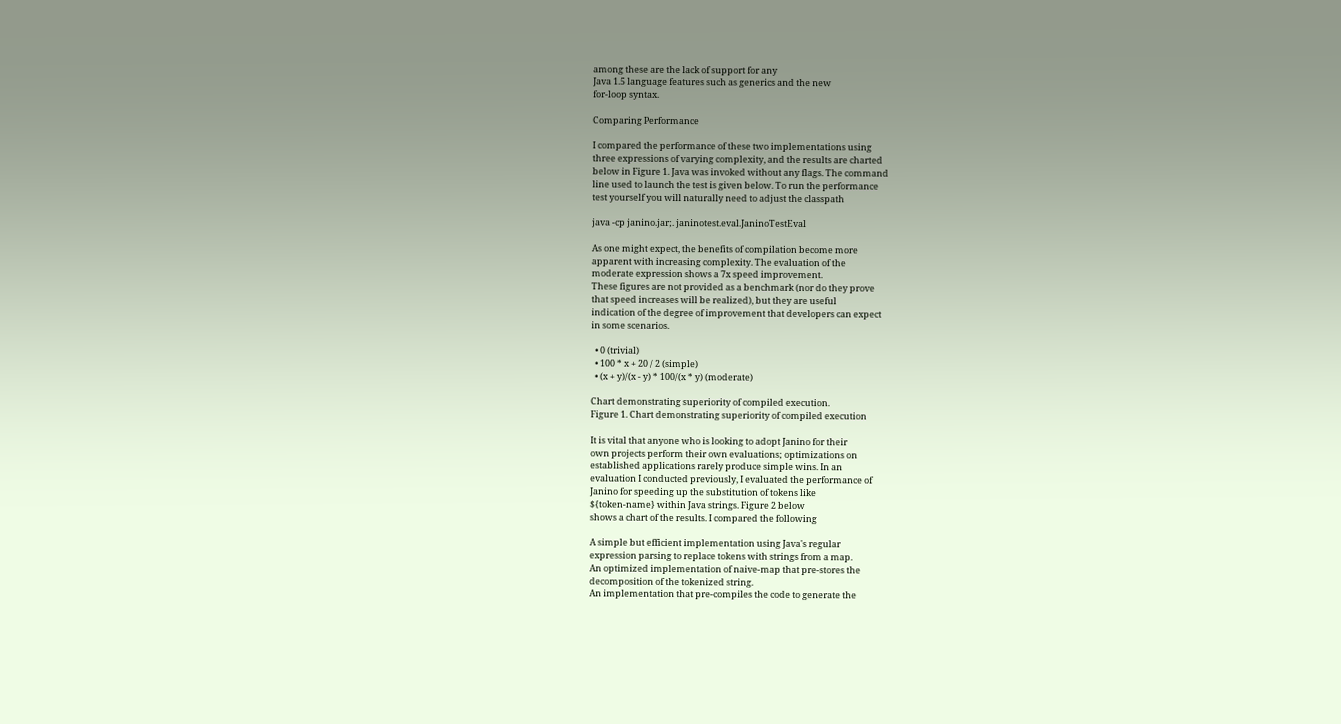among these are the lack of support for any
Java 1.5 language features such as generics and the new
for-loop syntax.

Comparing Performance

I compared the performance of these two implementations using
three expressions of varying complexity, and the results are charted
below in Figure 1. Java was invoked without any flags. The command
line used to launch the test is given below. To run the performance
test yourself you will naturally need to adjust the classpath

java -cp janino.jar;. janinotest.eval.JaninoTestEval

As one might expect, the benefits of compilation become more
apparent with increasing complexity. The evaluation of the
moderate expression shows a 7x speed improvement.
These figures are not provided as a benchmark (nor do they prove
that speed increases will be realized), but they are useful
indication of the degree of improvement that developers can expect
in some scenarios.

  • 0 (trivial)
  • 100 * x + 20 / 2 (simple)
  • (x + y)/(x - y) * 100/(x * y) (moderate)

Chart demonstrating superiority of compiled execution.
Figure 1. Chart demonstrating superiority of compiled execution

It is vital that anyone who is looking to adopt Janino for their
own projects perform their own evaluations; optimizations on
established applications rarely produce simple wins. In an
evaluation I conducted previously, I evaluated the performance of
Janino for speeding up the substitution of tokens like
${token-name} within Java strings. Figure 2 below
shows a chart of the results. I compared the following

A simple but efficient implementation using Java's regular
expression parsing to replace tokens with strings from a map.
An optimized implementation of naive-map that pre-stores the
decomposition of the tokenized string.
An implementation that pre-compiles the code to generate the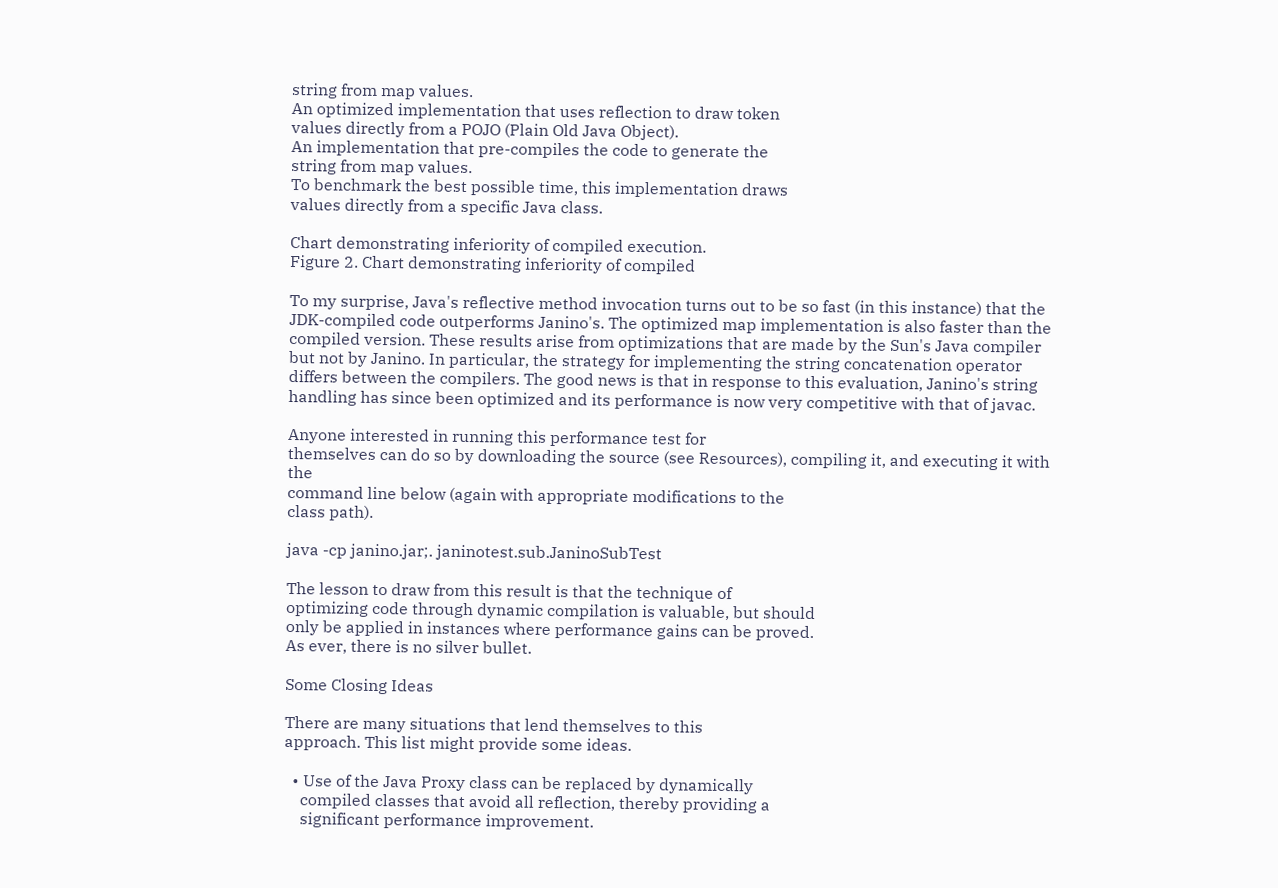string from map values.
An optimized implementation that uses reflection to draw token
values directly from a POJO (Plain Old Java Object).
An implementation that pre-compiles the code to generate the
string from map values.
To benchmark the best possible time, this implementation draws
values directly from a specific Java class.

Chart demonstrating inferiority of compiled execution.
Figure 2. Chart demonstrating inferiority of compiled

To my surprise, Java's reflective method invocation turns out to be so fast (in this instance) that the JDK-compiled code outperforms Janino's. The optimized map implementation is also faster than the compiled version. These results arise from optimizations that are made by the Sun's Java compiler but not by Janino. In particular, the strategy for implementing the string concatenation operator differs between the compilers. The good news is that in response to this evaluation, Janino's string handling has since been optimized and its performance is now very competitive with that of javac.

Anyone interested in running this performance test for
themselves can do so by downloading the source (see Resources), compiling it, and executing it with the
command line below (again with appropriate modifications to the
class path).

java -cp janino.jar;. janinotest.sub.JaninoSubTest

The lesson to draw from this result is that the technique of
optimizing code through dynamic compilation is valuable, but should
only be applied in instances where performance gains can be proved.
As ever, there is no silver bullet.

Some Closing Ideas

There are many situations that lend themselves to this
approach. This list might provide some ideas.

  • Use of the Java Proxy class can be replaced by dynamically
    compiled classes that avoid all reflection, thereby providing a
    significant performance improvement.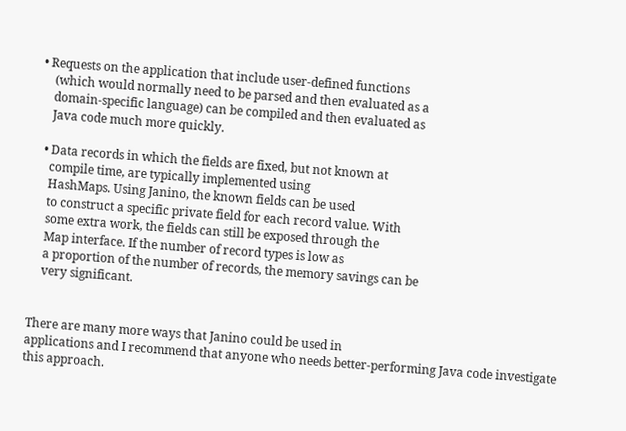• Requests on the application that include user-defined functions
    (which would normally need to be parsed and then evaluated as a
    domain-specific language) can be compiled and then evaluated as
    Java code much more quickly.

  • Data records in which the fields are fixed, but not known at
    compile time, are typically implemented using
    HashMaps. Using Janino, the known fields can be used
    to construct a specific private field for each record value. With
    some extra work, the fields can still be exposed through the
    Map interface. If the number of record types is low as
    a proportion of the number of records, the memory savings can be
    very significant.


There are many more ways that Janino could be used in
applications and I recommend that anyone who needs better-performing Java code investigate this approach.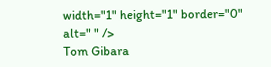width="1" height="1" border="0" alt=" " />
Tom Gibara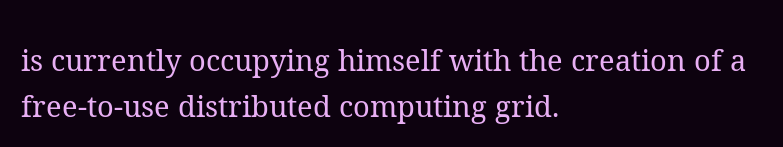is currently occupying himself with the creation of a free-to-use distributed computing grid.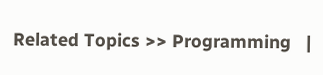Related Topics >> Programming   |